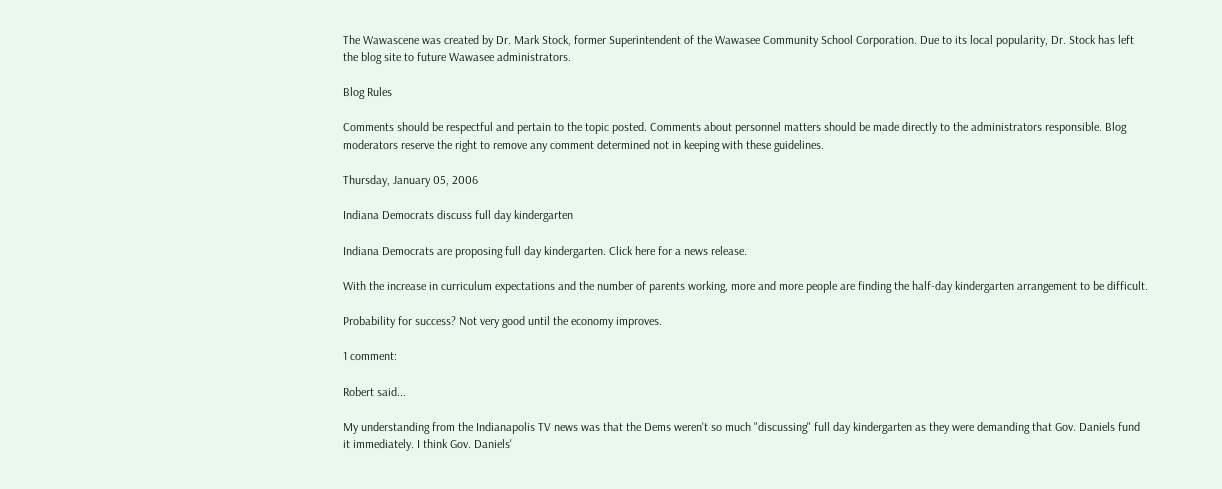The Wawascene was created by Dr. Mark Stock, former Superintendent of the Wawasee Community School Corporation. Due to its local popularity, Dr. Stock has left the blog site to future Wawasee administrators.

Blog Rules

Comments should be respectful and pertain to the topic posted. Comments about personnel matters should be made directly to the administrators responsible. Blog moderators reserve the right to remove any comment determined not in keeping with these guidelines.

Thursday, January 05, 2006

Indiana Democrats discuss full day kindergarten

Indiana Democrats are proposing full day kindergarten. Click here for a news release.

With the increase in curriculum expectations and the number of parents working, more and more people are finding the half-day kindergarten arrangement to be difficult.

Probability for success? Not very good until the economy improves.

1 comment:

Robert said...

My understanding from the Indianapolis TV news was that the Dems weren't so much "discussing" full day kindergarten as they were demanding that Gov. Daniels fund it immediately. I think Gov. Daniels'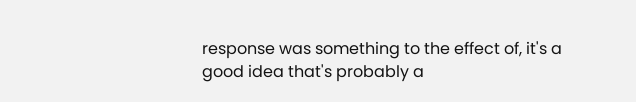response was something to the effect of, it's a good idea that's probably a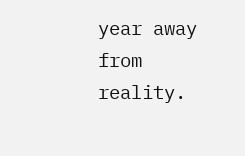year away from reality.